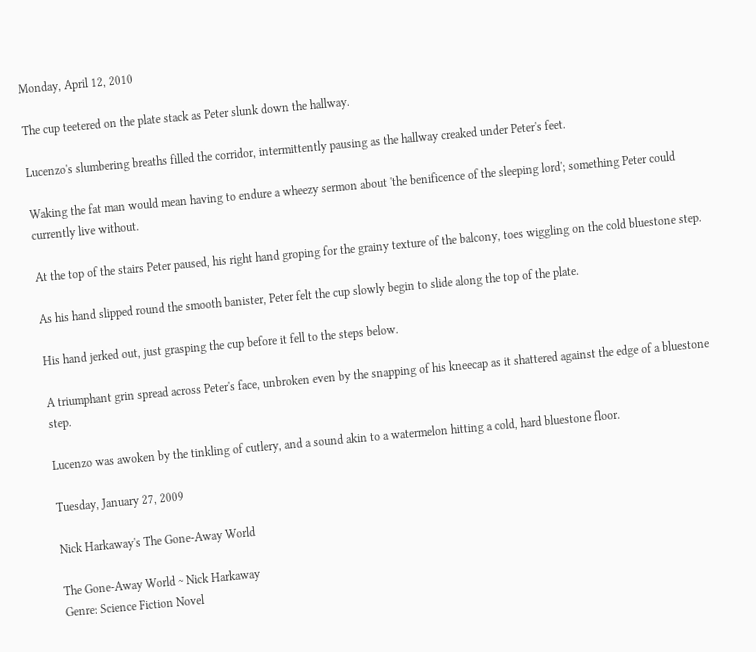Monday, April 12, 2010

The cup teetered on the plate stack as Peter slunk down the hallway.

Lucenzo's slumbering breaths filled the corridor, intermittently pausing as the hallway creaked under Peter's feet.

Waking the fat man would mean having to endure a wheezy sermon about 'the benificence of the sleeping lord'; something Peter could currently live without.

At the top of the stairs Peter paused, his right hand groping for the grainy texture of the balcony, toes wiggling on the cold bluestone step.

As his hand slipped round the smooth banister, Peter felt the cup slowly begin to slide along the top of the plate.

His hand jerked out, just grasping the cup before it fell to the steps below.

A triumphant grin spread across Peter's face, unbroken even by the snapping of his kneecap as it shattered against the edge of a bluestone step.

Lucenzo was awoken by the tinkling of cutlery, and a sound akin to a watermelon hitting a cold, hard bluestone floor.

Tuesday, January 27, 2009

Nick Harkaway's The Gone-Away World

The Gone-Away World ~ Nick Harkaway
Genre: Science Fiction Novel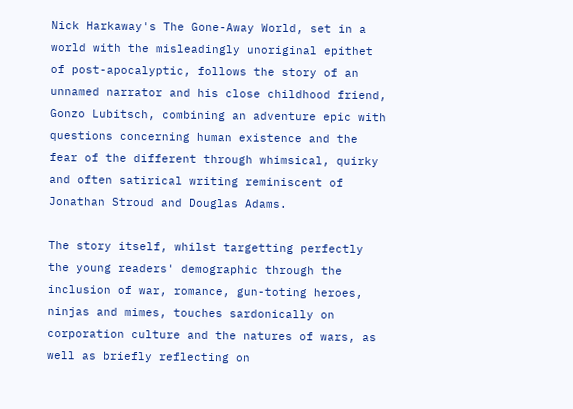Nick Harkaway's The Gone-Away World, set in a world with the misleadingly unoriginal epithet of post-apocalyptic, follows the story of an unnamed narrator and his close childhood friend, Gonzo Lubitsch, combining an adventure epic with questions concerning human existence and the fear of the different through whimsical, quirky and often satirical writing reminiscent of Jonathan Stroud and Douglas Adams.

The story itself, whilst targetting perfectly the young readers' demographic through the inclusion of war, romance, gun-toting heroes, ninjas and mimes, touches sardonically on corporation culture and the natures of wars, as well as briefly reflecting on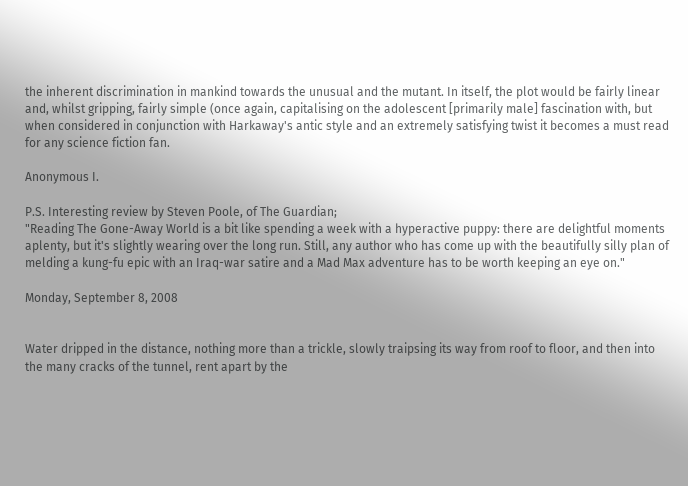the inherent discrimination in mankind towards the unusual and the mutant. In itself, the plot would be fairly linear and, whilst gripping, fairly simple (once again, capitalising on the adolescent [primarily male] fascination with, but when considered in conjunction with Harkaway's antic style and an extremely satisfying twist it becomes a must read for any science fiction fan.

Anonymous I.

P.S. Interesting review by Steven Poole, of The Guardian;
"Reading The Gone-Away World is a bit like spending a week with a hyperactive puppy: there are delightful moments aplenty, but it's slightly wearing over the long run. Still, any author who has come up with the beautifully silly plan of melding a kung-fu epic with an Iraq-war satire and a Mad Max adventure has to be worth keeping an eye on."

Monday, September 8, 2008


Water dripped in the distance, nothing more than a trickle, slowly traipsing its way from roof to floor, and then into the many cracks of the tunnel, rent apart by the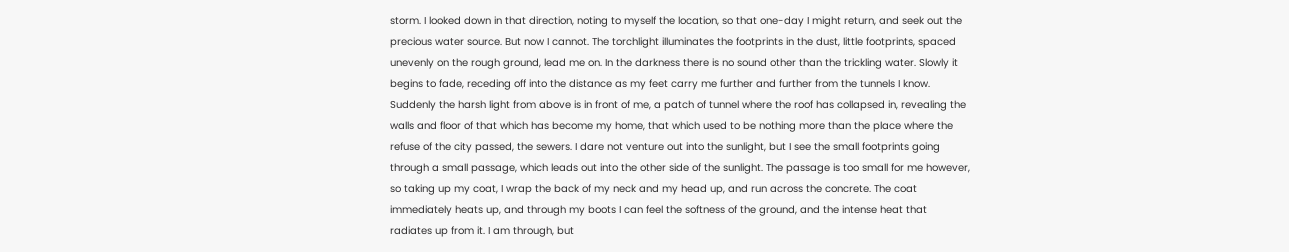storm. I looked down in that direction, noting to myself the location, so that one-day I might return, and seek out the precious water source. But now I cannot. The torchlight illuminates the footprints in the dust, little footprints, spaced unevenly on the rough ground, lead me on. In the darkness there is no sound other than the trickling water. Slowly it begins to fade, receding off into the distance as my feet carry me further and further from the tunnels I know. Suddenly the harsh light from above is in front of me, a patch of tunnel where the roof has collapsed in, revealing the walls and floor of that which has become my home, that which used to be nothing more than the place where the refuse of the city passed, the sewers. I dare not venture out into the sunlight, but I see the small footprints going through a small passage, which leads out into the other side of the sunlight. The passage is too small for me however, so taking up my coat, I wrap the back of my neck and my head up, and run across the concrete. The coat immediately heats up, and through my boots I can feel the softness of the ground, and the intense heat that radiates up from it. I am through, but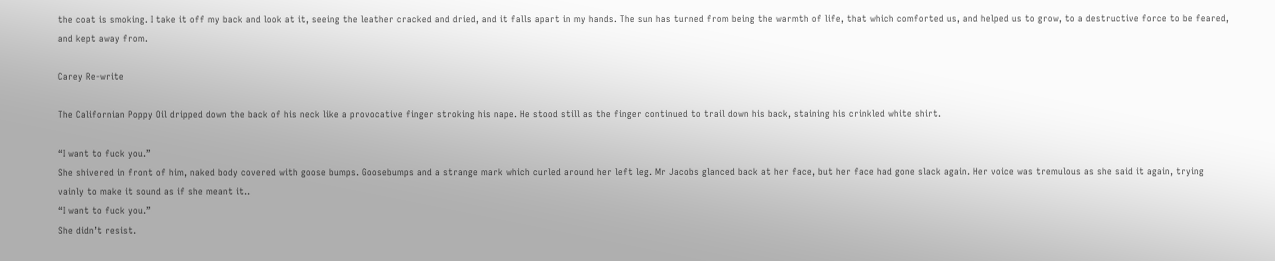the coat is smoking. I take it off my back and look at it, seeing the leather cracked and dried, and it falls apart in my hands. The sun has turned from being the warmth of life, that which comforted us, and helped us to grow, to a destructive force to be feared, and kept away from.

Carey Re-write

The Californian Poppy Oil dripped down the back of his neck like a provocative finger stroking his nape. He stood still as the finger continued to trail down his back, staining his crinkled white shirt.

“I want to fuck you.”
She shivered in front of him, naked body covered with goose bumps. Goosebumps and a strange mark which curled around her left leg. Mr Jacobs glanced back at her face, but her face had gone slack again. Her voice was tremulous as she said it again, trying vainly to make it sound as if she meant it..
“I want to fuck you.”
She didn’t resist.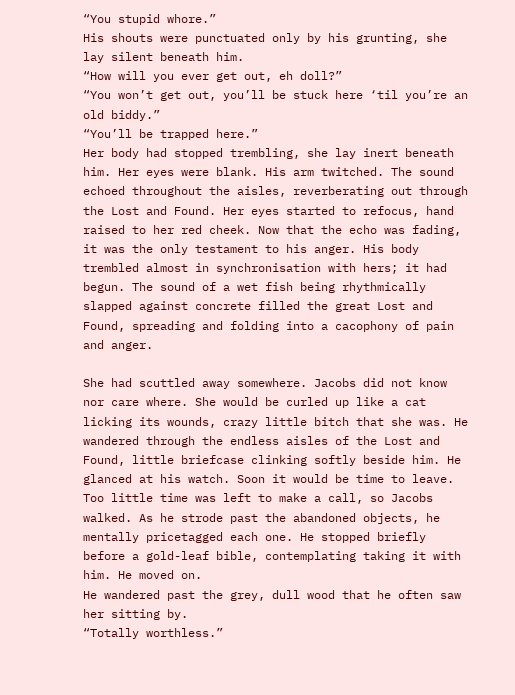“You stupid whore.”
His shouts were punctuated only by his grunting, she lay silent beneath him.
“How will you ever get out, eh doll?”
“You won’t get out, you’ll be stuck here ‘til you’re an old biddy.”
“You’ll be trapped here.”
Her body had stopped trembling, she lay inert beneath him. Her eyes were blank. His arm twitched. The sound echoed throughout the aisles, reverberating out through the Lost and Found. Her eyes started to refocus, hand raised to her red cheek. Now that the echo was fading, it was the only testament to his anger. His body trembled almost in synchronisation with hers; it had begun. The sound of a wet fish being rhythmically slapped against concrete filled the great Lost and Found, spreading and folding into a cacophony of pain and anger.

She had scuttled away somewhere. Jacobs did not know nor care where. She would be curled up like a cat licking its wounds, crazy little bitch that she was. He wandered through the endless aisles of the Lost and Found, little briefcase clinking softly beside him. He glanced at his watch. Soon it would be time to leave. Too little time was left to make a call, so Jacobs walked. As he strode past the abandoned objects, he mentally pricetagged each one. He stopped briefly before a gold-leaf bible, contemplating taking it with him. He moved on.
He wandered past the grey, dull wood that he often saw her sitting by.
“Totally worthless.”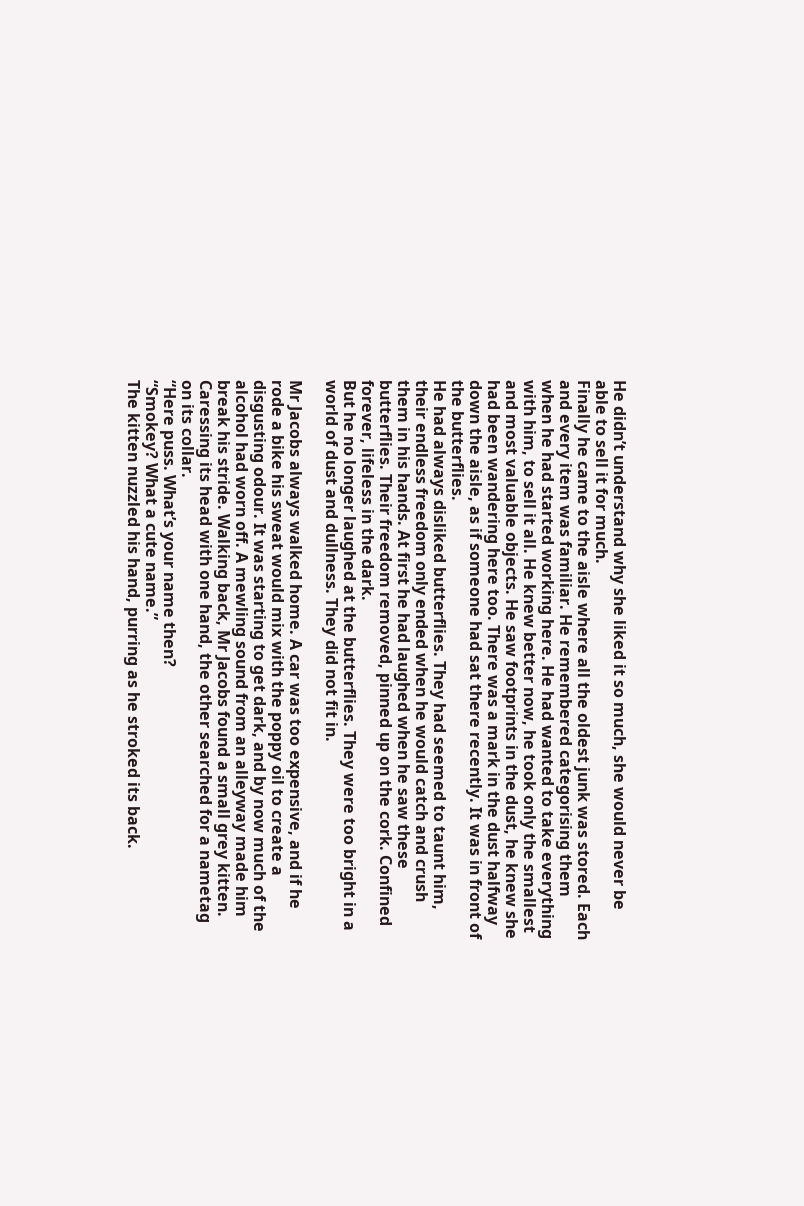He didn’t understand why she liked it so much, she would never be able to sell it for much.
Finally he came to the aisle where all the oldest junk was stored. Each and every item was familiar. He remembered categorising them when he had started working here. He had wanted to take everything with him, to sell it all. He knew better now, he took only the smallest and most valuable objects. He saw footprints in the dust, he knew she had been wandering here too. There was a mark in the dust halfway down the aisle, as if someone had sat there recently. It was in front of the butterflies.
He had always disliked butterflies. They had seemed to taunt him, their endless freedom only ended when he would catch and crush them in his hands. At first he had laughed when he saw these butterflies. Their freedom removed, pinned up on the cork. Confined forever, lifeless in the dark.
But he no longer laughed at the butterflies. They were too bright in a world of dust and dullness. They did not fit in.

Mr Jacobs always walked home. A car was too expensive, and if he rode a bike his sweat would mix with the poppy oil to create a disgusting odour. It was starting to get dark, and by now much of the alcohol had worn off. A mewling sound from an alleyway made him break his stride. Walking back, Mr Jacobs found a small grey kitten. Caressing its head with one hand, the other searched for a nametag on its collar.
“Here puss. What’s your name then?
“Smokey? What a cute name.”
The kitten nuzzled his hand, purring as he stroked its back.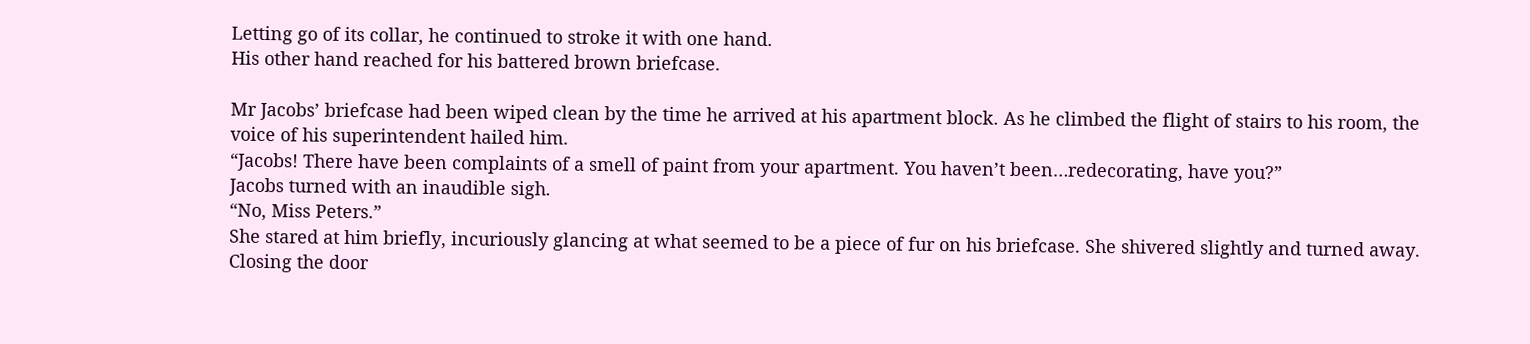Letting go of its collar, he continued to stroke it with one hand.
His other hand reached for his battered brown briefcase.

Mr Jacobs’ briefcase had been wiped clean by the time he arrived at his apartment block. As he climbed the flight of stairs to his room, the voice of his superintendent hailed him.
“Jacobs! There have been complaints of a smell of paint from your apartment. You haven’t been…redecorating, have you?”
Jacobs turned with an inaudible sigh.
“No, Miss Peters.”
She stared at him briefly, incuriously glancing at what seemed to be a piece of fur on his briefcase. She shivered slightly and turned away.
Closing the door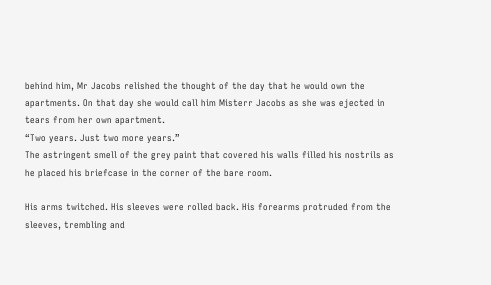behind him, Mr Jacobs relished the thought of the day that he would own the apartments. On that day she would call him Misterr Jacobs as she was ejected in tears from her own apartment.
“Two years. Just two more years.”
The astringent smell of the grey paint that covered his walls filled his nostrils as he placed his briefcase in the corner of the bare room.

His arms twitched. His sleeves were rolled back. His forearms protruded from the sleeves, trembling and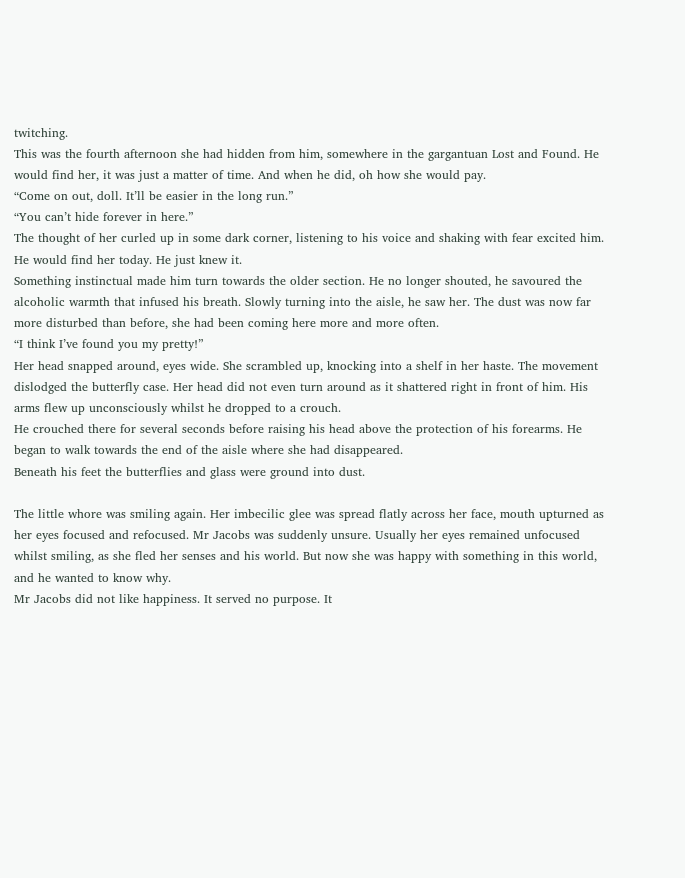twitching.
This was the fourth afternoon she had hidden from him, somewhere in the gargantuan Lost and Found. He would find her, it was just a matter of time. And when he did, oh how she would pay.
“Come on out, doll. It’ll be easier in the long run.”
“You can’t hide forever in here.”
The thought of her curled up in some dark corner, listening to his voice and shaking with fear excited him. He would find her today. He just knew it.
Something instinctual made him turn towards the older section. He no longer shouted, he savoured the alcoholic warmth that infused his breath. Slowly turning into the aisle, he saw her. The dust was now far more disturbed than before, she had been coming here more and more often.
“I think I’ve found you my pretty!”
Her head snapped around, eyes wide. She scrambled up, knocking into a shelf in her haste. The movement dislodged the butterfly case. Her head did not even turn around as it shattered right in front of him. His arms flew up unconsciously whilst he dropped to a crouch.
He crouched there for several seconds before raising his head above the protection of his forearms. He began to walk towards the end of the aisle where she had disappeared.
Beneath his feet the butterflies and glass were ground into dust.

The little whore was smiling again. Her imbecilic glee was spread flatly across her face, mouth upturned as her eyes focused and refocused. Mr Jacobs was suddenly unsure. Usually her eyes remained unfocused whilst smiling, as she fled her senses and his world. But now she was happy with something in this world, and he wanted to know why.
Mr Jacobs did not like happiness. It served no purpose. It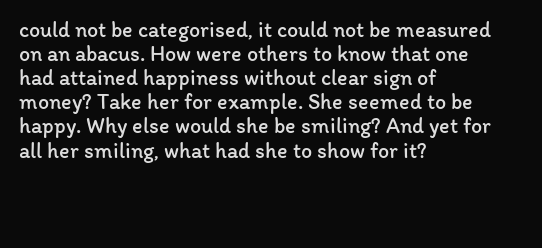could not be categorised, it could not be measured on an abacus. How were others to know that one had attained happiness without clear sign of money? Take her for example. She seemed to be happy. Why else would she be smiling? And yet for all her smiling, what had she to show for it?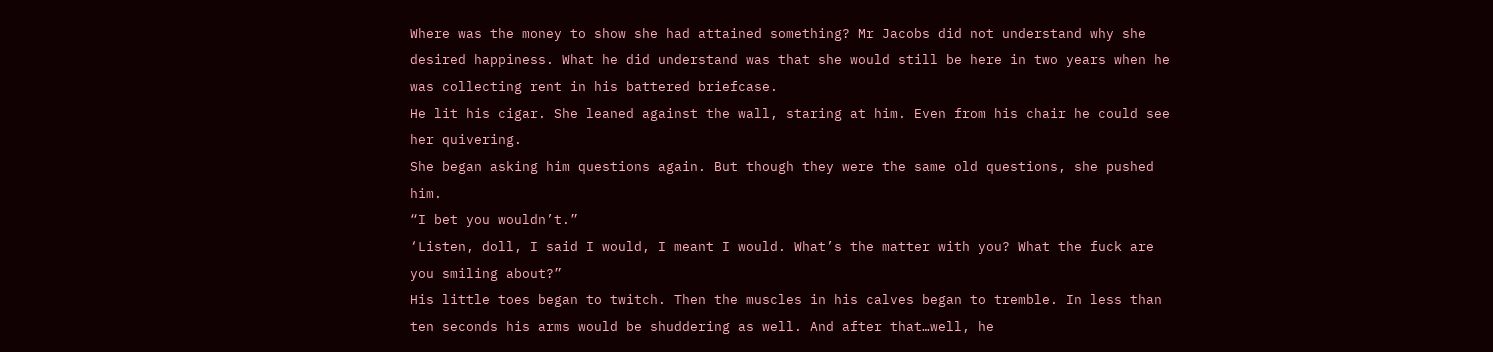Where was the money to show she had attained something? Mr Jacobs did not understand why she desired happiness. What he did understand was that she would still be here in two years when he was collecting rent in his battered briefcase.
He lit his cigar. She leaned against the wall, staring at him. Even from his chair he could see her quivering.
She began asking him questions again. But though they were the same old questions, she pushed him.
“I bet you wouldn’t.”
‘Listen, doll, I said I would, I meant I would. What’s the matter with you? What the fuck are you smiling about?”
His little toes began to twitch. Then the muscles in his calves began to tremble. In less than ten seconds his arms would be shuddering as well. And after that…well, he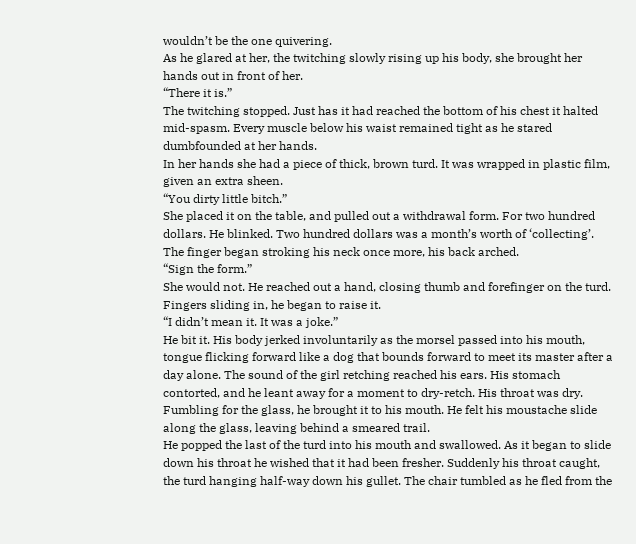wouldn’t be the one quivering.
As he glared at her, the twitching slowly rising up his body, she brought her hands out in front of her.
“There it is.”
The twitching stopped. Just has it had reached the bottom of his chest it halted mid-spasm. Every muscle below his waist remained tight as he stared dumbfounded at her hands.
In her hands she had a piece of thick, brown turd. It was wrapped in plastic film, given an extra sheen.
“You dirty little bitch.”
She placed it on the table, and pulled out a withdrawal form. For two hundred dollars. He blinked. Two hundred dollars was a month’s worth of ‘collecting’. The finger began stroking his neck once more, his back arched.
“Sign the form.”
She would not. He reached out a hand, closing thumb and forefinger on the turd. Fingers sliding in, he began to raise it.
“I didn’t mean it. It was a joke.”
He bit it. His body jerked involuntarily as the morsel passed into his mouth, tongue flicking forward like a dog that bounds forward to meet its master after a day alone. The sound of the girl retching reached his ears. His stomach contorted, and he leant away for a moment to dry-retch. His throat was dry. Fumbling for the glass, he brought it to his mouth. He felt his moustache slide along the glass, leaving behind a smeared trail.
He popped the last of the turd into his mouth and swallowed. As it began to slide down his throat he wished that it had been fresher. Suddenly his throat caught, the turd hanging half-way down his gullet. The chair tumbled as he fled from the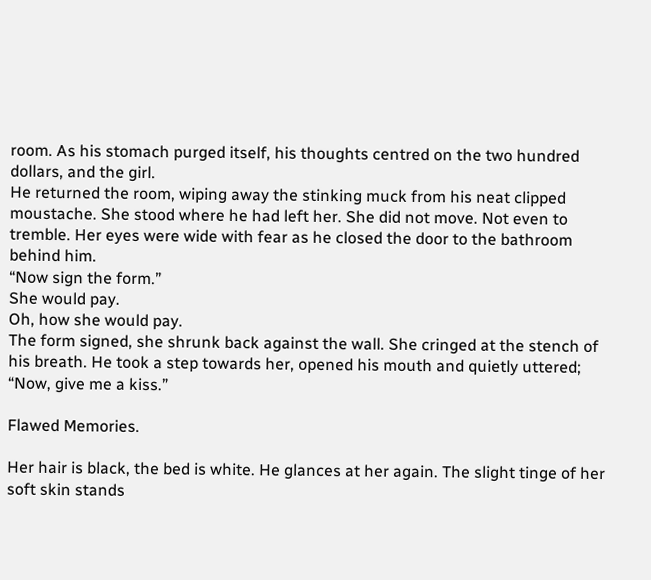room. As his stomach purged itself, his thoughts centred on the two hundred dollars, and the girl.
He returned the room, wiping away the stinking muck from his neat clipped moustache. She stood where he had left her. She did not move. Not even to tremble. Her eyes were wide with fear as he closed the door to the bathroom behind him.
“Now sign the form.”
She would pay.
Oh, how she would pay.
The form signed, she shrunk back against the wall. She cringed at the stench of his breath. He took a step towards her, opened his mouth and quietly uttered;
“Now, give me a kiss.”

Flawed Memories.

Her hair is black, the bed is white. He glances at her again. The slight tinge of her soft skin stands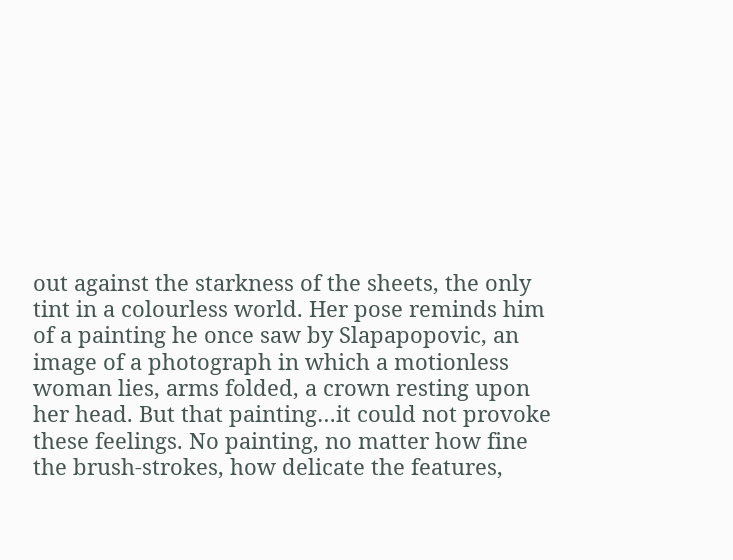out against the starkness of the sheets, the only tint in a colourless world. Her pose reminds him of a painting he once saw by Slapapopovic, an image of a photograph in which a motionless woman lies, arms folded, a crown resting upon her head. But that painting…it could not provoke these feelings. No painting, no matter how fine the brush-strokes, how delicate the features,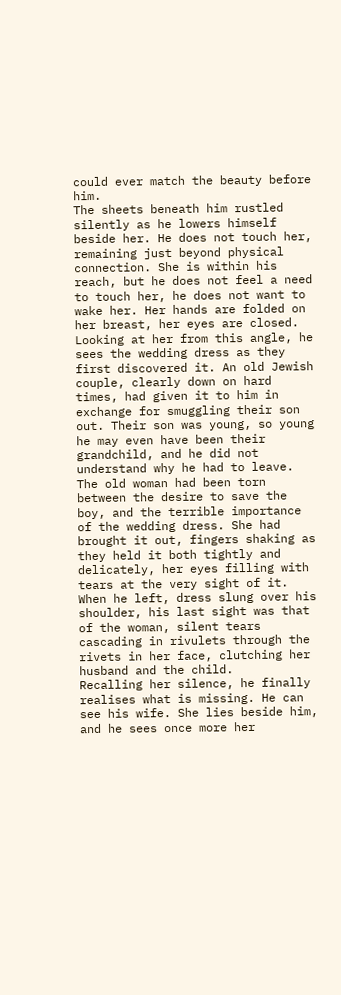could ever match the beauty before him.
The sheets beneath him rustled silently as he lowers himself beside her. He does not touch her, remaining just beyond physical connection. She is within his reach, but he does not feel a need to touch her, he does not want to wake her. Her hands are folded on her breast, her eyes are closed.
Looking at her from this angle, he sees the wedding dress as they first discovered it. An old Jewish couple, clearly down on hard times, had given it to him in exchange for smuggling their son out. Their son was young, so young he may even have been their grandchild, and he did not understand why he had to leave. The old woman had been torn between the desire to save the boy, and the terrible importance of the wedding dress. She had brought it out, fingers shaking as they held it both tightly and delicately, her eyes filling with tears at the very sight of it.
When he left, dress slung over his shoulder, his last sight was that of the woman, silent tears cascading in rivulets through the rivets in her face, clutching her husband and the child.
Recalling her silence, he finally realises what is missing. He can see his wife. She lies beside him, and he sees once more her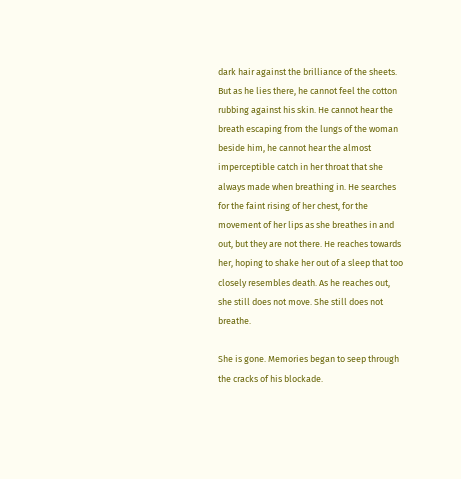dark hair against the brilliance of the sheets. But as he lies there, he cannot feel the cotton rubbing against his skin. He cannot hear the breath escaping from the lungs of the woman beside him, he cannot hear the almost imperceptible catch in her throat that she always made when breathing in. He searches for the faint rising of her chest, for the movement of her lips as she breathes in and out, but they are not there. He reaches towards her, hoping to shake her out of a sleep that too closely resembles death. As he reaches out, she still does not move. She still does not breathe.

She is gone. Memories began to seep through the cracks of his blockade.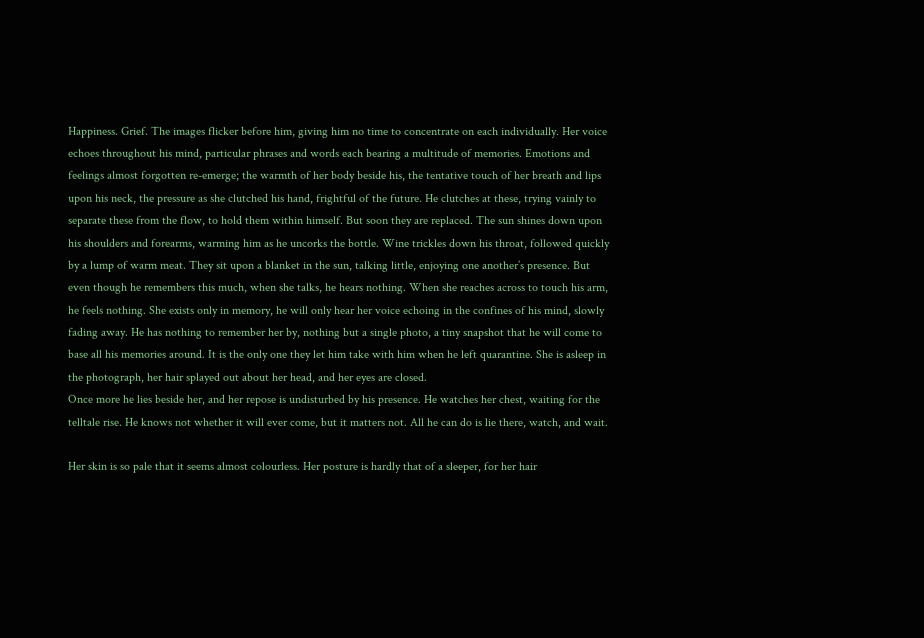Happiness. Grief. The images flicker before him, giving him no time to concentrate on each individually. Her voice echoes throughout his mind, particular phrases and words each bearing a multitude of memories. Emotions and feelings almost forgotten re-emerge; the warmth of her body beside his, the tentative touch of her breath and lips upon his neck, the pressure as she clutched his hand, frightful of the future. He clutches at these, trying vainly to separate these from the flow, to hold them within himself. But soon they are replaced. The sun shines down upon his shoulders and forearms, warming him as he uncorks the bottle. Wine trickles down his throat, followed quickly by a lump of warm meat. They sit upon a blanket in the sun, talking little, enjoying one another’s presence. But even though he remembers this much, when she talks, he hears nothing. When she reaches across to touch his arm, he feels nothing. She exists only in memory, he will only hear her voice echoing in the confines of his mind, slowly fading away. He has nothing to remember her by, nothing but a single photo, a tiny snapshot that he will come to base all his memories around. It is the only one they let him take with him when he left quarantine. She is asleep in the photograph, her hair splayed out about her head, and her eyes are closed.
Once more he lies beside her, and her repose is undisturbed by his presence. He watches her chest, waiting for the telltale rise. He knows not whether it will ever come, but it matters not. All he can do is lie there, watch, and wait.

Her skin is so pale that it seems almost colourless. Her posture is hardly that of a sleeper, for her hair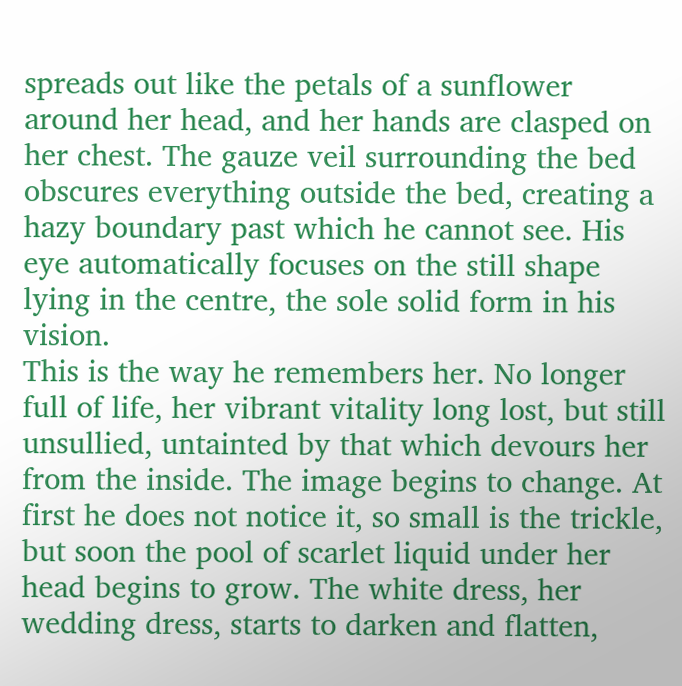spreads out like the petals of a sunflower around her head, and her hands are clasped on her chest. The gauze veil surrounding the bed obscures everything outside the bed, creating a hazy boundary past which he cannot see. His eye automatically focuses on the still shape lying in the centre, the sole solid form in his vision.
This is the way he remembers her. No longer full of life, her vibrant vitality long lost, but still unsullied, untainted by that which devours her from the inside. The image begins to change. At first he does not notice it, so small is the trickle, but soon the pool of scarlet liquid under her head begins to grow. The white dress, her wedding dress, starts to darken and flatten,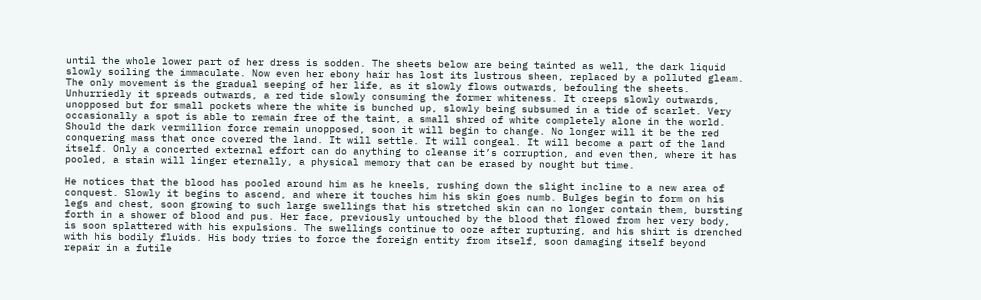until the whole lower part of her dress is sodden. The sheets below are being tainted as well, the dark liquid slowly soiling the immaculate. Now even her ebony hair has lost its lustrous sheen, replaced by a polluted gleam. The only movement is the gradual seeping of her life, as it slowly flows outwards, befouling the sheets. Unhurriedly it spreads outwards, a red tide slowly consuming the former whiteness. It creeps slowly outwards, unopposed but for small pockets where the white is bunched up, slowly being subsumed in a tide of scarlet. Very occasionally a spot is able to remain free of the taint, a small shred of white completely alone in the world. Should the dark vermillion force remain unopposed, soon it will begin to change. No longer will it be the red conquering mass that once covered the land. It will settle. It will congeal. It will become a part of the land itself. Only a concerted external effort can do anything to cleanse it’s corruption, and even then, where it has pooled, a stain will linger eternally, a physical memory that can be erased by nought but time.

He notices that the blood has pooled around him as he kneels, rushing down the slight incline to a new area of conquest. Slowly it begins to ascend, and where it touches him his skin goes numb. Bulges begin to form on his legs and chest, soon growing to such large swellings that his stretched skin can no longer contain them, bursting forth in a shower of blood and pus. Her face, previously untouched by the blood that flowed from her very body, is soon splattered with his expulsions. The swellings continue to ooze after rupturing, and his shirt is drenched with his bodily fluids. His body tries to force the foreign entity from itself, soon damaging itself beyond repair in a futile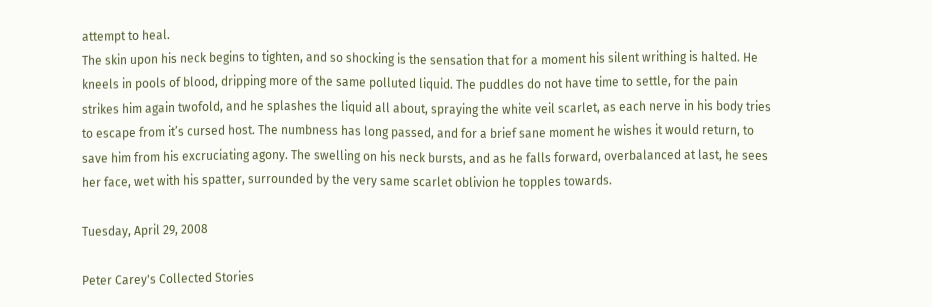attempt to heal.
The skin upon his neck begins to tighten, and so shocking is the sensation that for a moment his silent writhing is halted. He kneels in pools of blood, dripping more of the same polluted liquid. The puddles do not have time to settle, for the pain strikes him again twofold, and he splashes the liquid all about, spraying the white veil scarlet, as each nerve in his body tries to escape from it’s cursed host. The numbness has long passed, and for a brief sane moment he wishes it would return, to save him from his excruciating agony. The swelling on his neck bursts, and as he falls forward, overbalanced at last, he sees her face, wet with his spatter, surrounded by the very same scarlet oblivion he topples towards.

Tuesday, April 29, 2008

Peter Carey's Collected Stories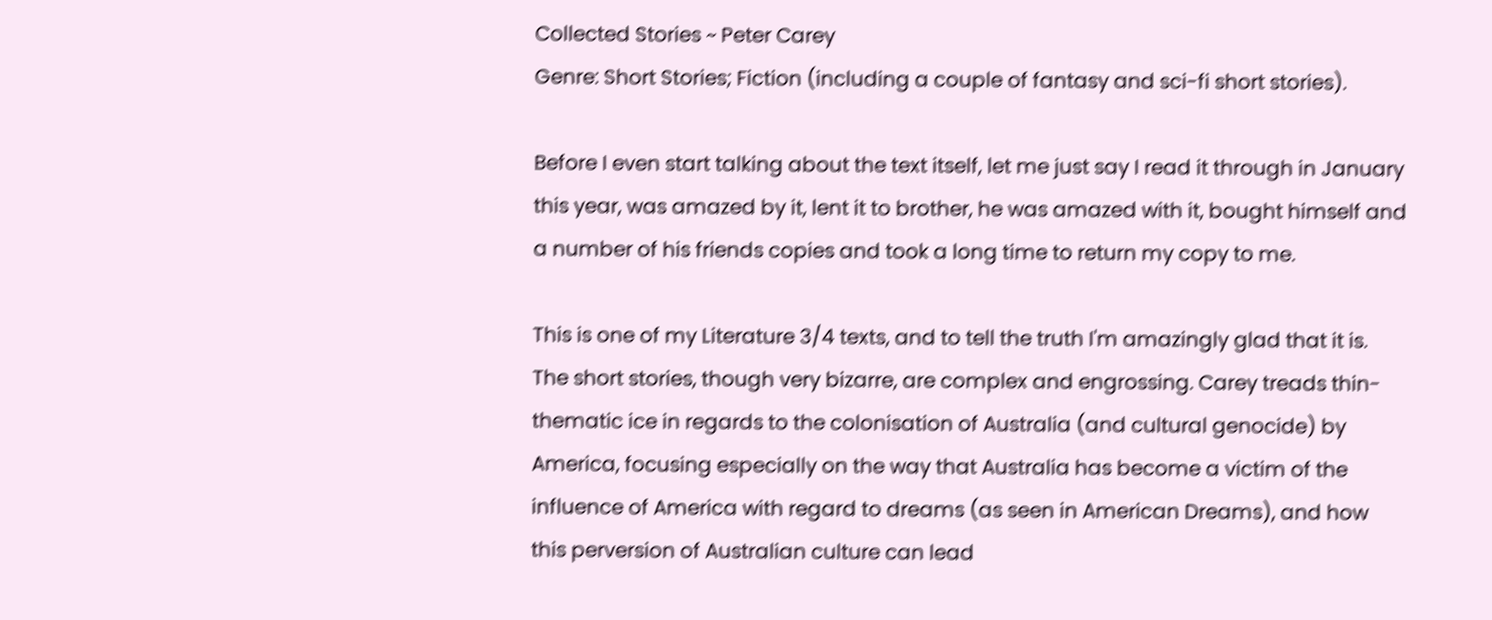Collected Stories ~ Peter Carey
Genre: Short Stories; Fiction (including a couple of fantasy and sci-fi short stories).

Before I even start talking about the text itself, let me just say I read it through in January this year, was amazed by it, lent it to brother, he was amazed with it, bought himself and a number of his friends copies and took a long time to return my copy to me.

This is one of my Literature 3/4 texts, and to tell the truth I'm amazingly glad that it is. The short stories, though very bizarre, are complex and engrossing. Carey treads thin-thematic ice in regards to the colonisation of Australia (and cultural genocide) by America, focusing especially on the way that Australia has become a victim of the influence of America with regard to dreams (as seen in American Dreams), and how this perversion of Australian culture can lead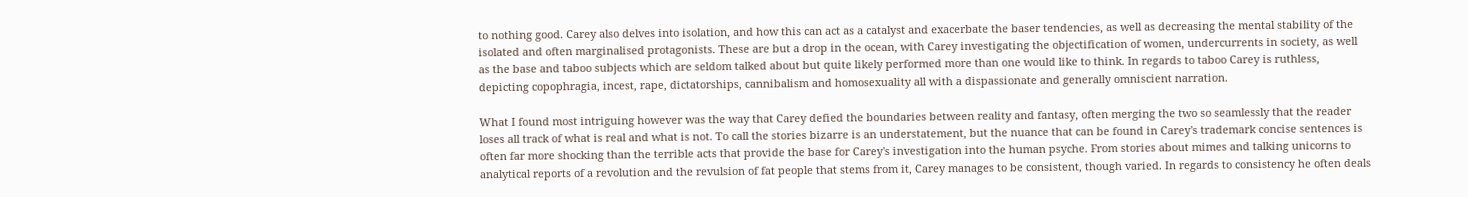to nothing good. Carey also delves into isolation, and how this can act as a catalyst and exacerbate the baser tendencies, as well as decreasing the mental stability of the isolated and often marginalised protagonists. These are but a drop in the ocean, with Carey investigating the objectification of women, undercurrents in society, as well as the base and taboo subjects which are seldom talked about but quite likely performed more than one would like to think. In regards to taboo Carey is ruthless, depicting copophragia, incest, rape, dictatorships, cannibalism and homosexuality all with a dispassionate and generally omniscient narration.

What I found most intriguing however was the way that Carey defied the boundaries between reality and fantasy, often merging the two so seamlessly that the reader loses all track of what is real and what is not. To call the stories bizarre is an understatement, but the nuance that can be found in Carey's trademark concise sentences is often far more shocking than the terrible acts that provide the base for Carey's investigation into the human psyche. From stories about mimes and talking unicorns to analytical reports of a revolution and the revulsion of fat people that stems from it, Carey manages to be consistent, though varied. In regards to consistency he often deals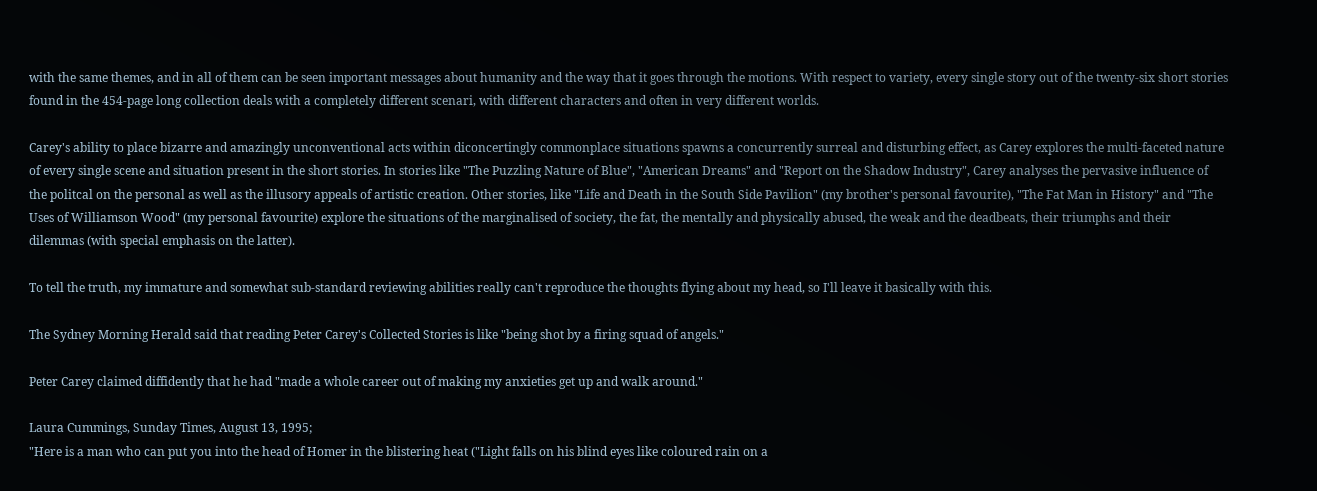with the same themes, and in all of them can be seen important messages about humanity and the way that it goes through the motions. With respect to variety, every single story out of the twenty-six short stories found in the 454-page long collection deals with a completely different scenari, with different characters and often in very different worlds.

Carey's ability to place bizarre and amazingly unconventional acts within diconcertingly commonplace situations spawns a concurrently surreal and disturbing effect, as Carey explores the multi-faceted nature of every single scene and situation present in the short stories. In stories like "The Puzzling Nature of Blue", "American Dreams" and "Report on the Shadow Industry", Carey analyses the pervasive influence of the politcal on the personal as well as the illusory appeals of artistic creation. Other stories, like "Life and Death in the South Side Pavilion" (my brother's personal favourite), "The Fat Man in History" and "The Uses of Williamson Wood" (my personal favourite) explore the situations of the marginalised of society, the fat, the mentally and physically abused, the weak and the deadbeats, their triumphs and their dilemmas (with special emphasis on the latter).

To tell the truth, my immature and somewhat sub-standard reviewing abilities really can't reproduce the thoughts flying about my head, so I'll leave it basically with this.

The Sydney Morning Herald said that reading Peter Carey's Collected Stories is like "being shot by a firing squad of angels."

Peter Carey claimed diffidently that he had "made a whole career out of making my anxieties get up and walk around."

Laura Cummings, Sunday Times, August 13, 1995;
"Here is a man who can put you into the head of Homer in the blistering heat ("Light falls on his blind eyes like coloured rain on a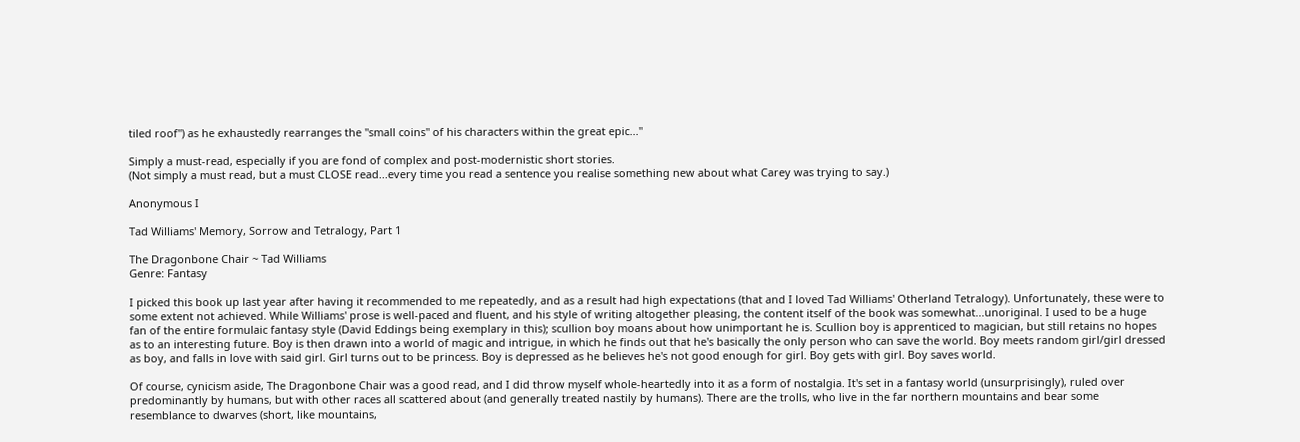tiled roof") as he exhaustedly rearranges the "small coins" of his characters within the great epic..."

Simply a must-read, especially if you are fond of complex and post-modernistic short stories.
(Not simply a must read, but a must CLOSE read...every time you read a sentence you realise something new about what Carey was trying to say.)

Anonymous I

Tad Williams' Memory, Sorrow and Tetralogy, Part 1

The Dragonbone Chair ~ Tad Williams
Genre: Fantasy

I picked this book up last year after having it recommended to me repeatedly, and as a result had high expectations (that and I loved Tad Williams' Otherland Tetralogy). Unfortunately, these were to some extent not achieved. While Williams' prose is well-paced and fluent, and his style of writing altogether pleasing, the content itself of the book was somewhat...unoriginal. I used to be a huge fan of the entire formulaic fantasy style (David Eddings being exemplary in this); scullion boy moans about how unimportant he is. Scullion boy is apprenticed to magician, but still retains no hopes as to an interesting future. Boy is then drawn into a world of magic and intrigue, in which he finds out that he's basically the only person who can save the world. Boy meets random girl/girl dressed as boy, and falls in love with said girl. Girl turns out to be princess. Boy is depressed as he believes he's not good enough for girl. Boy gets with girl. Boy saves world.

Of course, cynicism aside, The Dragonbone Chair was a good read, and I did throw myself whole-heartedly into it as a form of nostalgia. It's set in a fantasy world (unsurprisingly), ruled over predominantly by humans, but with other races all scattered about (and generally treated nastily by humans). There are the trolls, who live in the far northern mountains and bear some resemblance to dwarves (short, like mountains,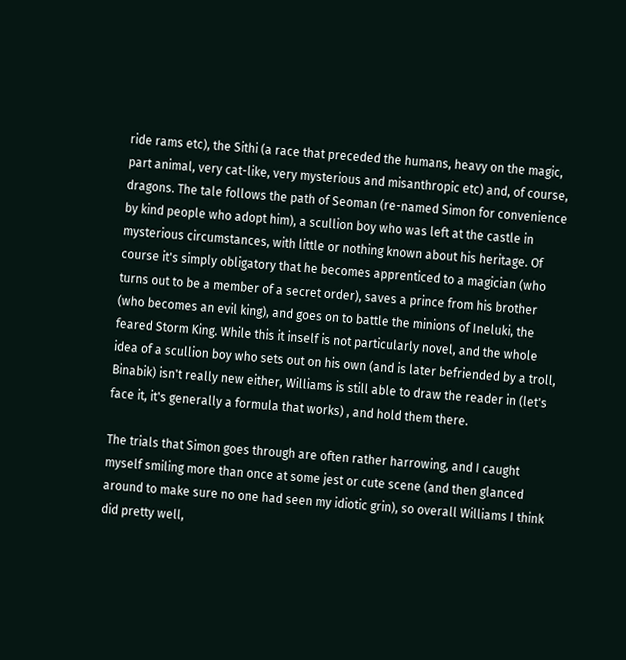ride rams etc), the Sithi (a race that preceded the humans, heavy on the magic, part animal, very cat-like, very mysterious and misanthropic etc) and, of course, dragons. The tale follows the path of Seoman (re-named Simon for convenience by kind people who adopt him), a scullion boy who was left at the castle in mysterious circumstances, with little or nothing known about his heritage. Of course it's simply obligatory that he becomes apprenticed to a magician (who turns out to be a member of a secret order), saves a prince from his brother (who becomes an evil king), and goes on to battle the minions of Ineluki, the feared Storm King. While this it inself is not particularly novel, and the whole idea of a scullion boy who sets out on his own (and is later befriended by a troll, Binabik) isn't really new either, Williams is still able to draw the reader in (let's face it, it's generally a formula that works) , and hold them there.

The trials that Simon goes through are often rather harrowing, and I caught myself smiling more than once at some jest or cute scene (and then glanced around to make sure no one had seen my idiotic grin), so overall Williams I think did pretty well,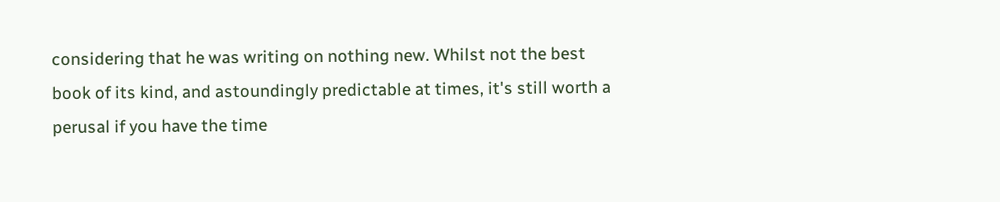considering that he was writing on nothing new. Whilst not the best book of its kind, and astoundingly predictable at times, it's still worth a perusal if you have the time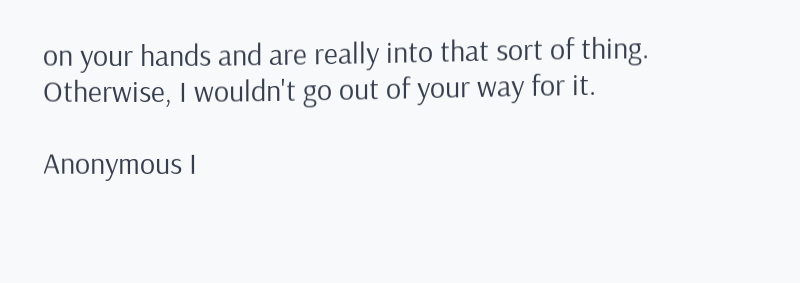on your hands and are really into that sort of thing. Otherwise, I wouldn't go out of your way for it.

Anonymous I